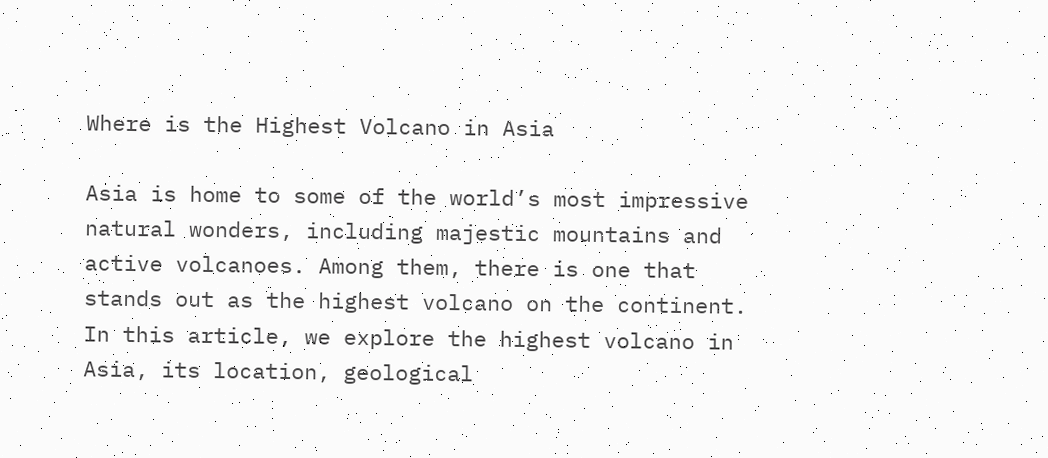Where is the Highest Volcano in Asia

Asia is home to some of the world’s most impressive natural wonders, including majestic mountains and active volcanoes. Among them, there is one that stands out as the highest volcano on the continent. In this article, we explore the highest volcano in Asia, its location, geological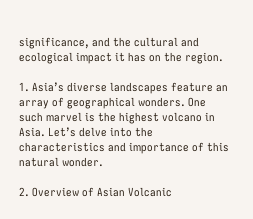significance, and the cultural and ecological impact it has on the region.

1. Asia’s diverse landscapes feature an array of geographical wonders. One such marvel is the highest volcano in Asia. Let’s delve into the characteristics and importance of this natural wonder.

2. Overview of Asian Volcanic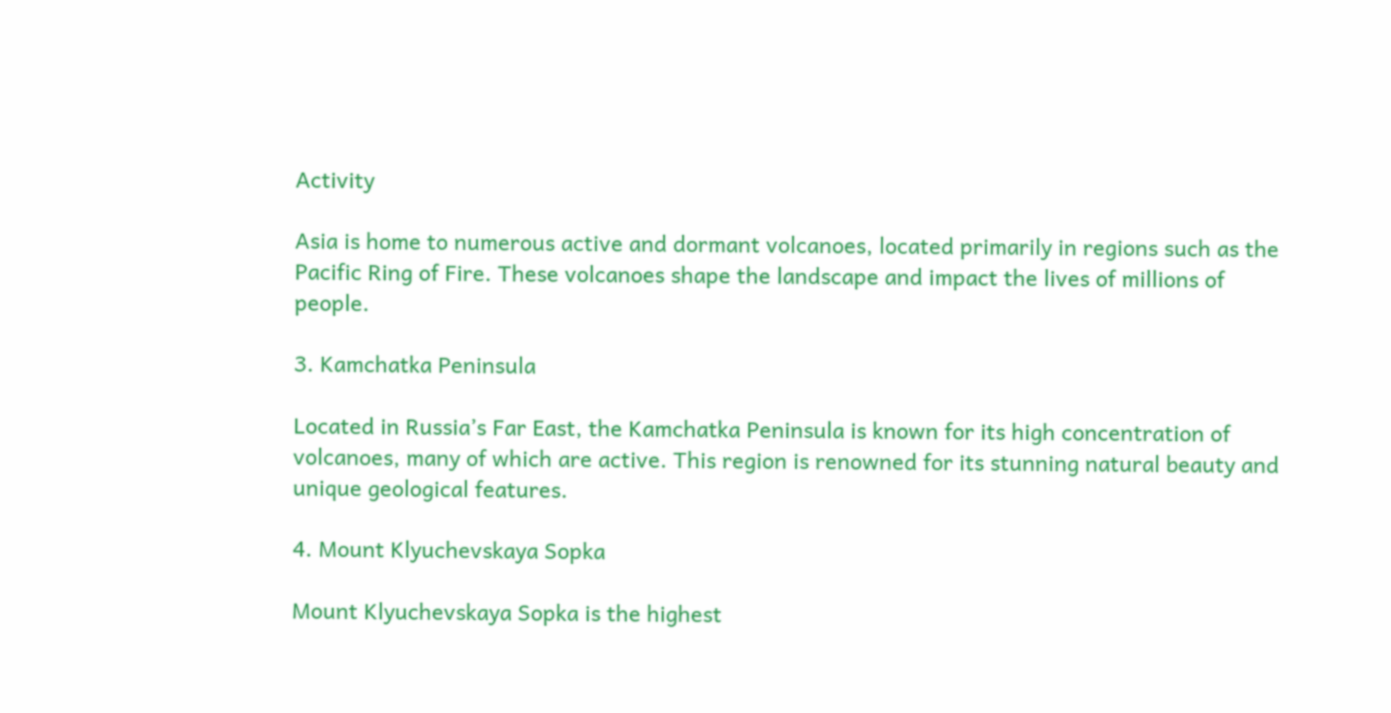Activity

Asia is home to numerous active and dormant volcanoes, located primarily in regions such as the Pacific Ring of Fire. These volcanoes shape the landscape and impact the lives of millions of people.

3. Kamchatka Peninsula

Located in Russia’s Far East, the Kamchatka Peninsula is known for its high concentration of volcanoes, many of which are active. This region is renowned for its stunning natural beauty and unique geological features.

4. Mount Klyuchevskaya Sopka

Mount Klyuchevskaya Sopka is the highest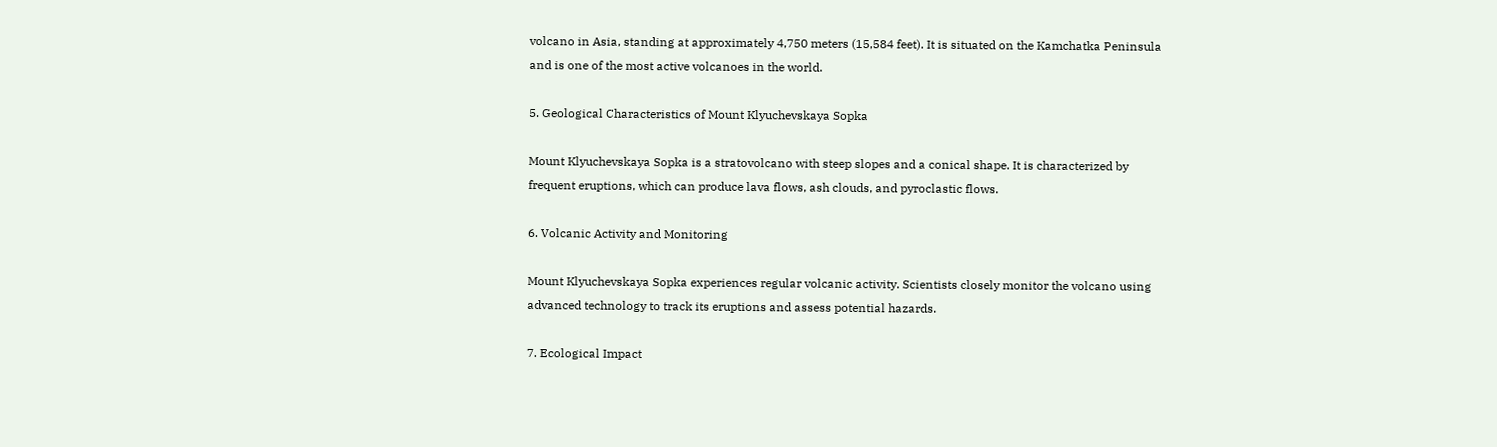volcano in Asia, standing at approximately 4,750 meters (15,584 feet). It is situated on the Kamchatka Peninsula and is one of the most active volcanoes in the world.

5. Geological Characteristics of Mount Klyuchevskaya Sopka

Mount Klyuchevskaya Sopka is a stratovolcano with steep slopes and a conical shape. It is characterized by frequent eruptions, which can produce lava flows, ash clouds, and pyroclastic flows.

6. Volcanic Activity and Monitoring

Mount Klyuchevskaya Sopka experiences regular volcanic activity. Scientists closely monitor the volcano using advanced technology to track its eruptions and assess potential hazards.

7. Ecological Impact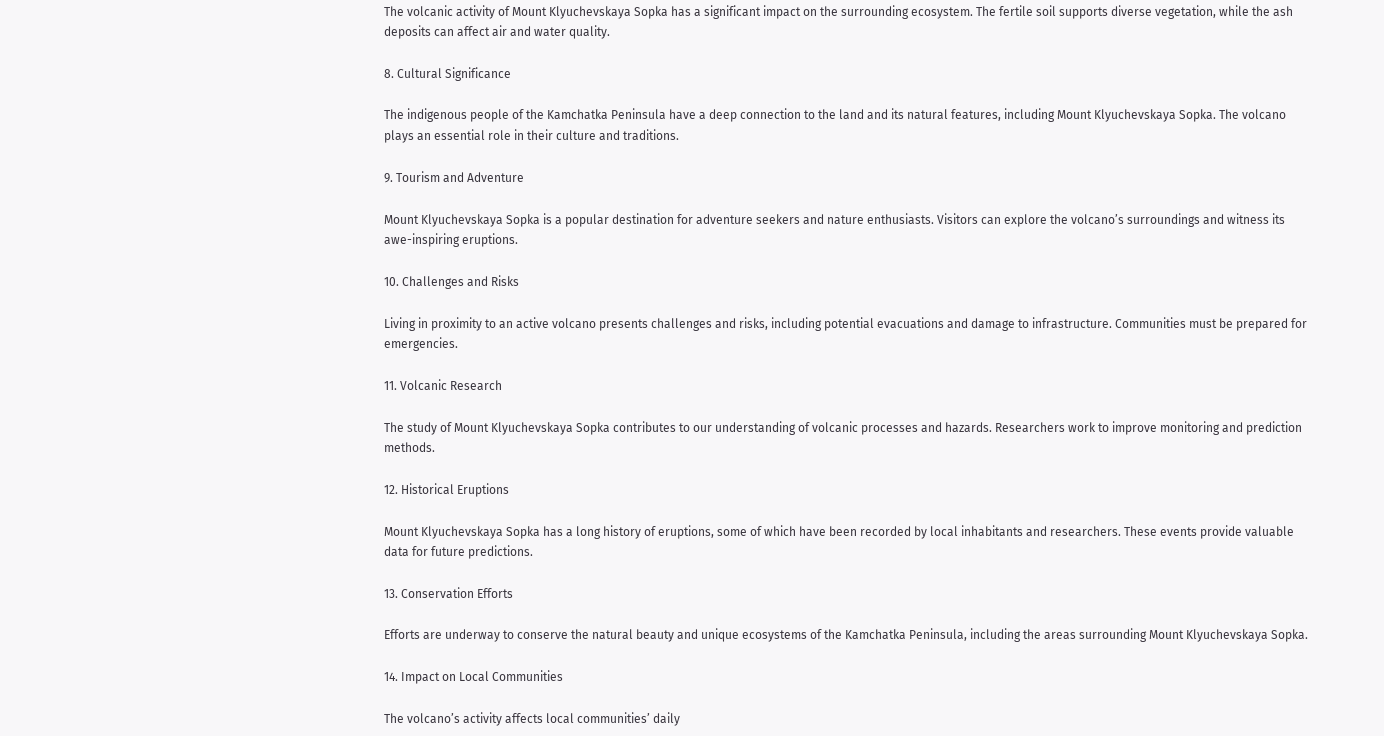The volcanic activity of Mount Klyuchevskaya Sopka has a significant impact on the surrounding ecosystem. The fertile soil supports diverse vegetation, while the ash deposits can affect air and water quality.

8. Cultural Significance

The indigenous people of the Kamchatka Peninsula have a deep connection to the land and its natural features, including Mount Klyuchevskaya Sopka. The volcano plays an essential role in their culture and traditions.

9. Tourism and Adventure

Mount Klyuchevskaya Sopka is a popular destination for adventure seekers and nature enthusiasts. Visitors can explore the volcano’s surroundings and witness its awe-inspiring eruptions.

10. Challenges and Risks

Living in proximity to an active volcano presents challenges and risks, including potential evacuations and damage to infrastructure. Communities must be prepared for emergencies.

11. Volcanic Research

The study of Mount Klyuchevskaya Sopka contributes to our understanding of volcanic processes and hazards. Researchers work to improve monitoring and prediction methods.

12. Historical Eruptions

Mount Klyuchevskaya Sopka has a long history of eruptions, some of which have been recorded by local inhabitants and researchers. These events provide valuable data for future predictions.

13. Conservation Efforts

Efforts are underway to conserve the natural beauty and unique ecosystems of the Kamchatka Peninsula, including the areas surrounding Mount Klyuchevskaya Sopka.

14. Impact on Local Communities

The volcano’s activity affects local communities’ daily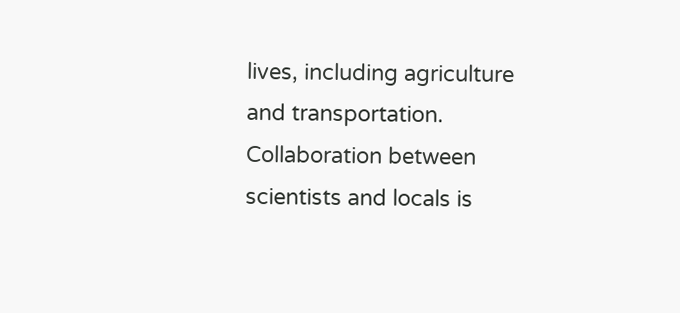lives, including agriculture and transportation. Collaboration between scientists and locals is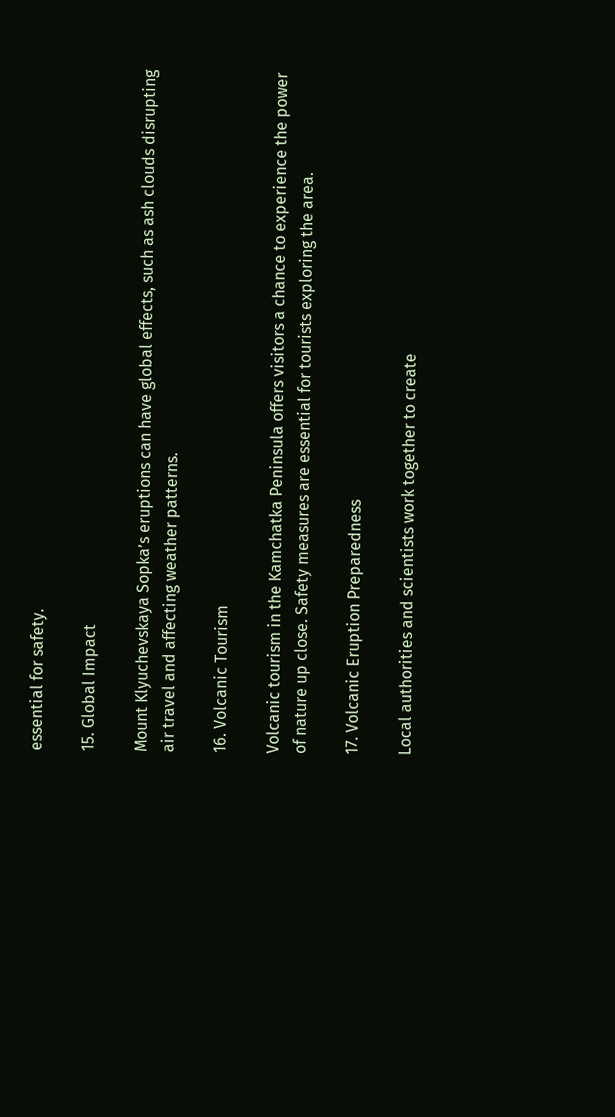essential for safety.

15. Global Impact

Mount Klyuchevskaya Sopka’s eruptions can have global effects, such as ash clouds disrupting air travel and affecting weather patterns.

16. Volcanic Tourism

Volcanic tourism in the Kamchatka Peninsula offers visitors a chance to experience the power of nature up close. Safety measures are essential for tourists exploring the area.

17. Volcanic Eruption Preparedness

Local authorities and scientists work together to create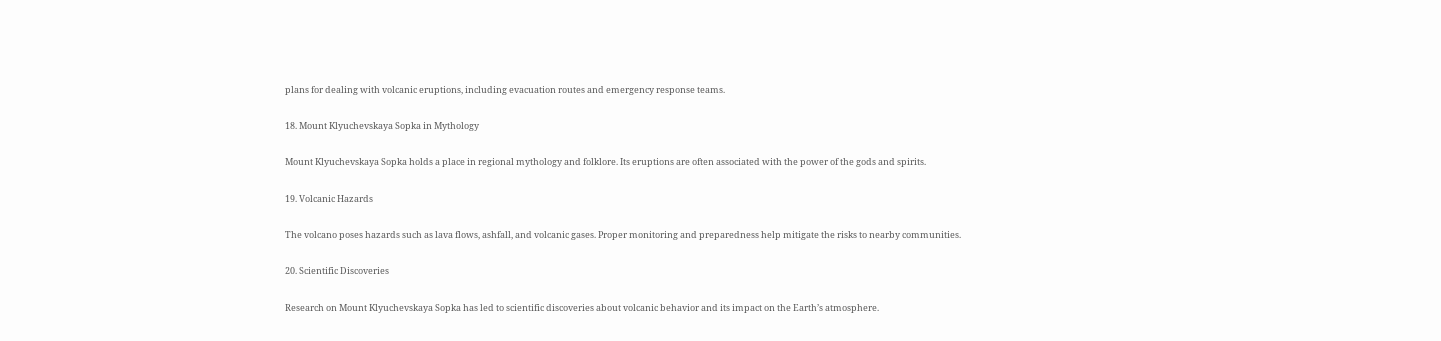plans for dealing with volcanic eruptions, including evacuation routes and emergency response teams.

18. Mount Klyuchevskaya Sopka in Mythology

Mount Klyuchevskaya Sopka holds a place in regional mythology and folklore. Its eruptions are often associated with the power of the gods and spirits.

19. Volcanic Hazards

The volcano poses hazards such as lava flows, ashfall, and volcanic gases. Proper monitoring and preparedness help mitigate the risks to nearby communities.

20. Scientific Discoveries

Research on Mount Klyuchevskaya Sopka has led to scientific discoveries about volcanic behavior and its impact on the Earth’s atmosphere.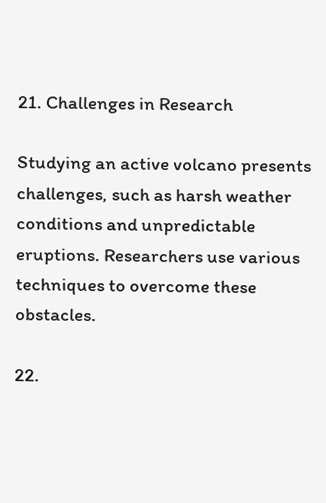21. Challenges in Research

Studying an active volcano presents challenges, such as harsh weather conditions and unpredictable eruptions. Researchers use various techniques to overcome these obstacles.

22.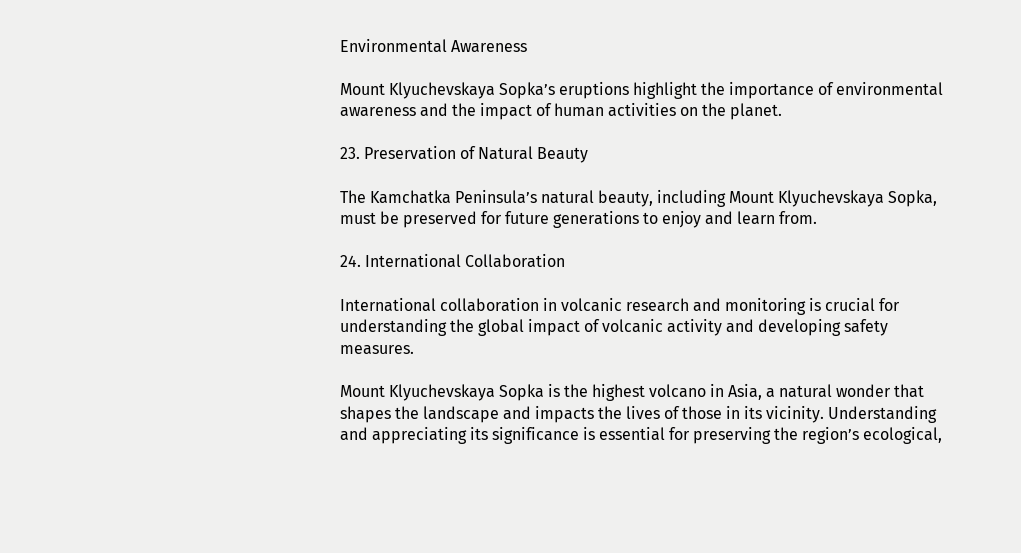Environmental Awareness

Mount Klyuchevskaya Sopka’s eruptions highlight the importance of environmental awareness and the impact of human activities on the planet.

23. Preservation of Natural Beauty

The Kamchatka Peninsula’s natural beauty, including Mount Klyuchevskaya Sopka, must be preserved for future generations to enjoy and learn from.

24. International Collaboration

International collaboration in volcanic research and monitoring is crucial for understanding the global impact of volcanic activity and developing safety measures.

Mount Klyuchevskaya Sopka is the highest volcano in Asia, a natural wonder that shapes the landscape and impacts the lives of those in its vicinity. Understanding and appreciating its significance is essential for preserving the region’s ecological,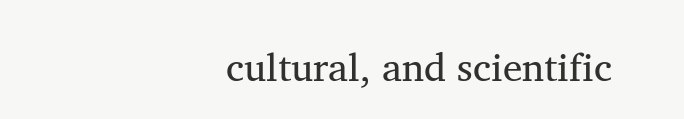cultural, and scientific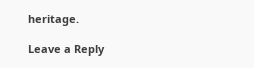heritage.

Leave a Reply